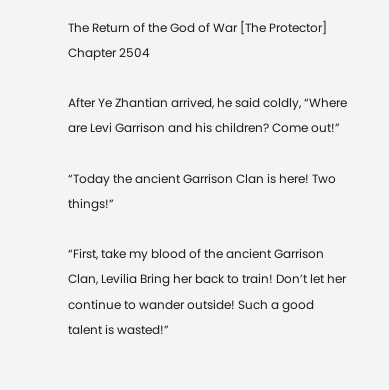The Return of the God of War [The Protector] Chapter 2504

After Ye Zhantian arrived, he said coldly, “Where are Levi Garrison and his children? Come out!”

“Today the ancient Garrison Clan is here! Two things!”

“First, take my blood of the ancient Garrison Clan, Levilia Bring her back to train! Don’t let her continue to wander outside! Such a good talent is wasted!”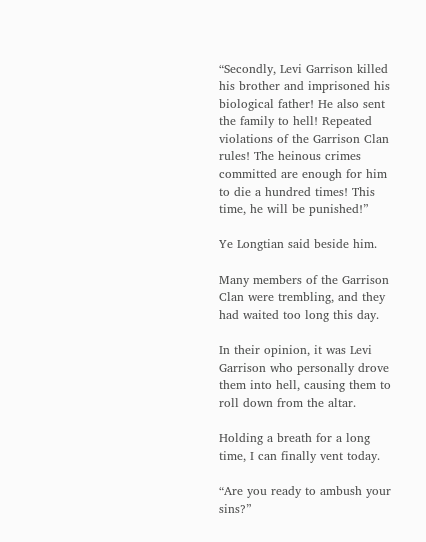“Secondly, Levi Garrison killed his brother and imprisoned his biological father! He also sent the family to hell! Repeated violations of the Garrison Clan rules! The heinous crimes committed are enough for him to die a hundred times! This time, he will be punished!”

Ye Longtian said beside him.

Many members of the Garrison Clan were trembling, and they had waited too long this day.

In their opinion, it was Levi Garrison who personally drove them into hell, causing them to roll down from the altar.

Holding a breath for a long time, I can finally vent today.

“Are you ready to ambush your sins?”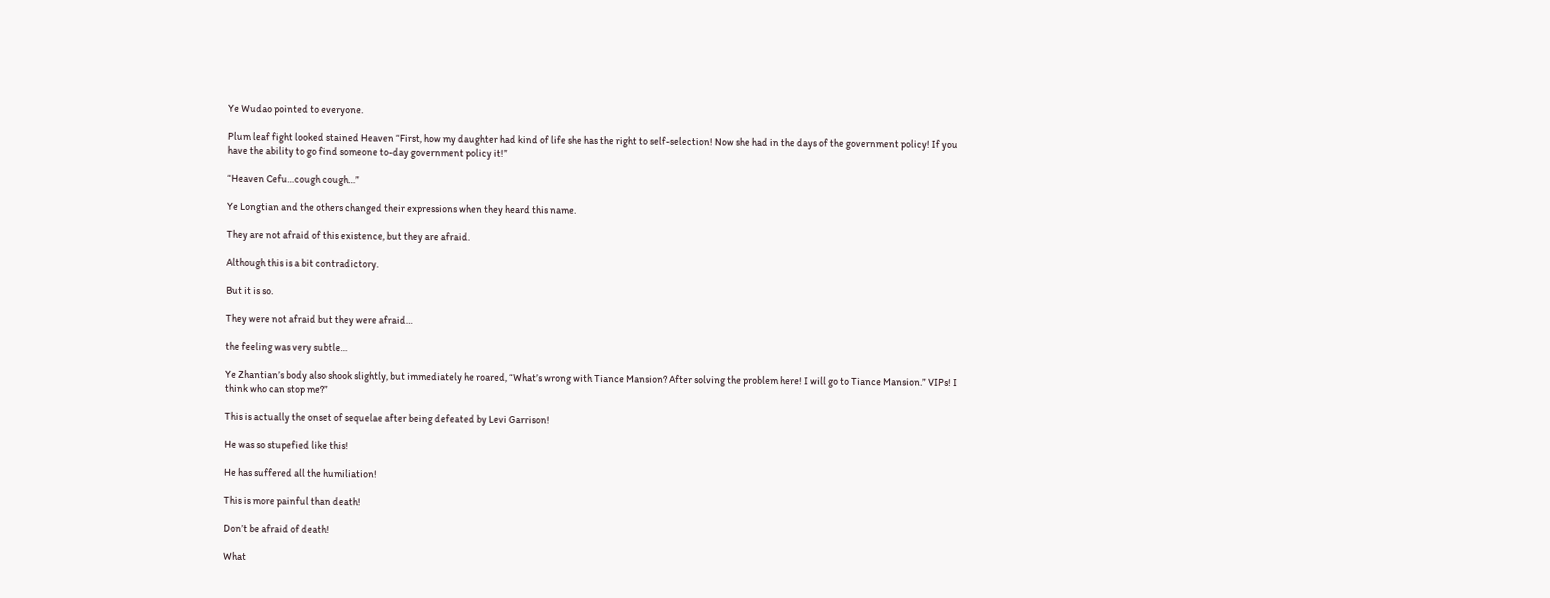Ye Wudao pointed to everyone.

Plum leaf fight looked stained Heaven “First, how my daughter had kind of life she has the right to self-selection! Now she had in the days of the government policy! If you have the ability to go find someone to-day government policy it!”

“Heaven Cefu…cough cough…”

Ye Longtian and the others changed their expressions when they heard this name.

They are not afraid of this existence, but they are afraid.

Although this is a bit contradictory.

But it is so.

They were not afraid but they were afraid…

the feeling was very subtle…

Ye Zhantian’s body also shook slightly, but immediately he roared, “What’s wrong with Tiance Mansion? After solving the problem here! I will go to Tiance Mansion.” VIPs! I think who can stop me?”

This is actually the onset of sequelae after being defeated by Levi Garrison!

He was so stupefied like this!

He has suffered all the humiliation!

This is more painful than death!

Don’t be afraid of death!

What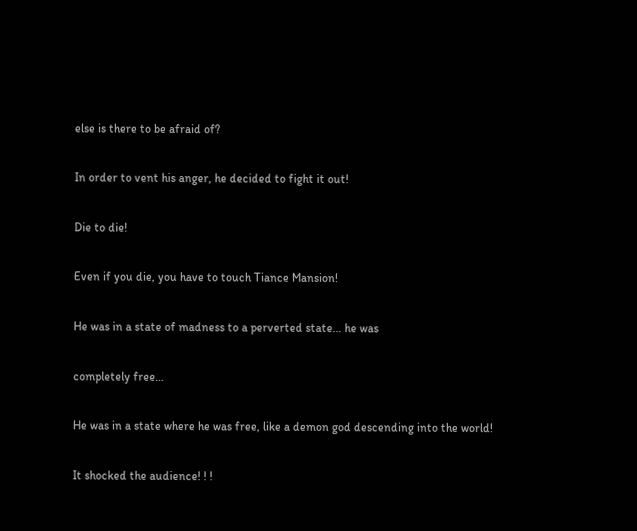else is there to be afraid of?

In order to vent his anger, he decided to fight it out!

Die to die!

Even if you die, you have to touch Tiance Mansion!

He was in a state of madness to a perverted state… he was

completely free…

He was in a state where he was free, like a demon god descending into the world!

It shocked the audience! ! !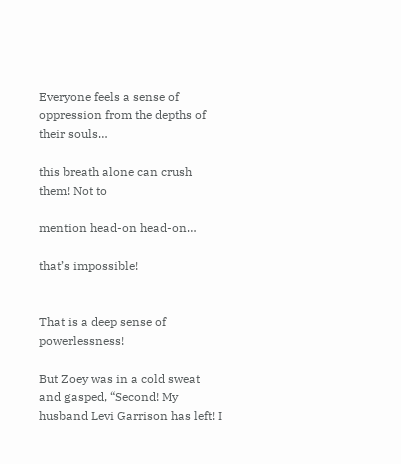Everyone feels a sense of oppression from the depths of their souls…

this breath alone can crush them! Not to

mention head-on head-on…

that’s impossible!


That is a deep sense of powerlessness!

But Zoey was in a cold sweat and gasped, “Second! My husband Levi Garrison has left! I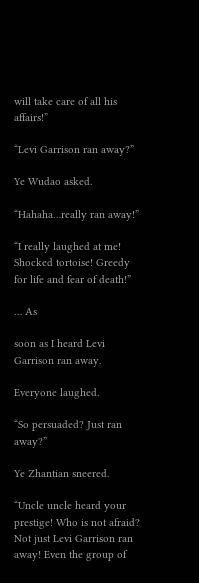will take care of all his affairs!”

“Levi Garrison ran away?”

Ye Wudao asked.

“Hahaha…really ran away!”

“I really laughed at me! Shocked tortoise! Greedy for life and fear of death!”

… As

soon as I heard Levi Garrison ran away.

Everyone laughed.

“So persuaded? Just ran away?”

Ye Zhantian sneered.

“Uncle uncle heard your prestige! Who is not afraid? Not just Levi Garrison ran away! Even the group of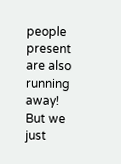people present are also running away! But we just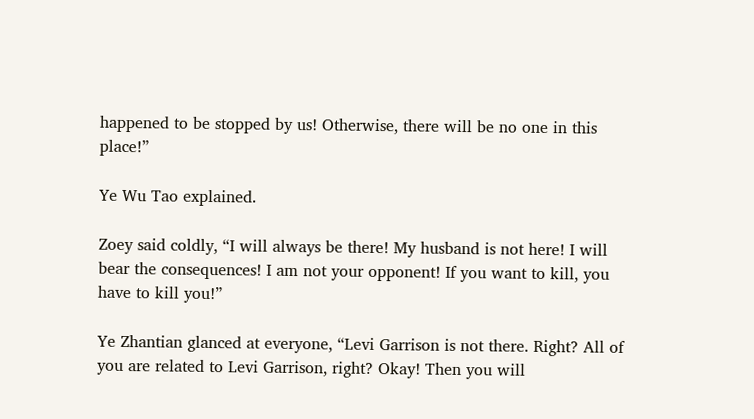happened to be stopped by us! Otherwise, there will be no one in this place!”

Ye Wu Tao explained.

Zoey said coldly, “I will always be there! My husband is not here! I will bear the consequences! I am not your opponent! If you want to kill, you have to kill you!”

Ye Zhantian glanced at everyone, “Levi Garrison is not there. Right? All of you are related to Levi Garrison, right? Okay! Then you will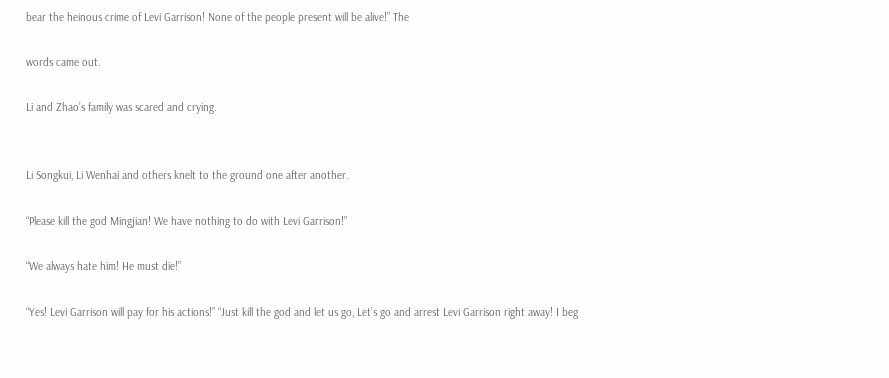bear the heinous crime of Levi Garrison! None of the people present will be alive!” The

words came out.

Li and Zhao’s family was scared and crying.


Li Songkui, Li Wenhai and others knelt to the ground one after another.

“Please kill the god Mingjian! We have nothing to do with Levi Garrison!”

“We always hate him! He must die!”

“Yes! Levi Garrison will pay for his actions!” “Just kill the god and let us go, Let’s go and arrest Levi Garrison right away! I beg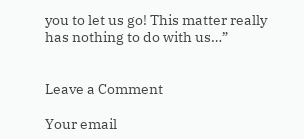you to let us go! This matter really has nothing to do with us…”


Leave a Comment

Your email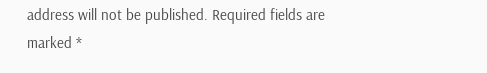address will not be published. Required fields are marked *